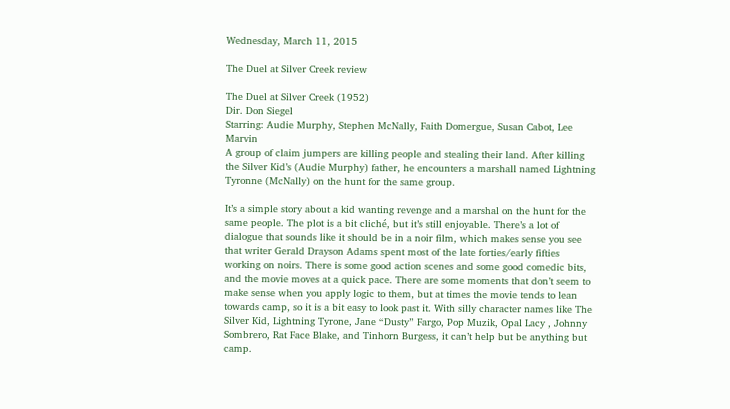Wednesday, March 11, 2015

The Duel at Silver Creek review

The Duel at Silver Creek (1952)
Dir. Don Siegel
Starring: Audie Murphy, Stephen McNally, Faith Domergue, Susan Cabot, Lee Marvin
A group of claim jumpers are killing people and stealing their land. After killing the Silver Kid’s (Audie Murphy) father, he encounters a marshall named Lightning Tyronne (McNally) on the hunt for the same group.

It’s a simple story about a kid wanting revenge and a marshal on the hunt for the same people. The plot is a bit cliché, but it’s still enjoyable. There’s a lot of dialogue that sounds like it should be in a noir film, which makes sense you see that writer Gerald Drayson Adams spent most of the late forties/early fifties working on noirs. There is some good action scenes and some good comedic bits, and the movie moves at a quick pace. There are some moments that don’t seem to make sense when you apply logic to them, but at times the movie tends to lean towards camp, so it is a bit easy to look past it. With silly character names like The Silver Kid, Lightning Tyrone, Jane “Dusty” Fargo, Pop Muzik, Opal Lacy , Johnny Sombrero, Rat Face Blake, and Tinhorn Burgess, it can’t help but be anything but camp.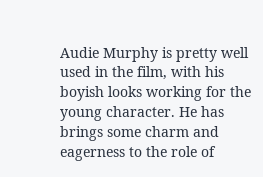Audie Murphy is pretty well used in the film, with his boyish looks working for the young character. He has brings some charm and eagerness to the role of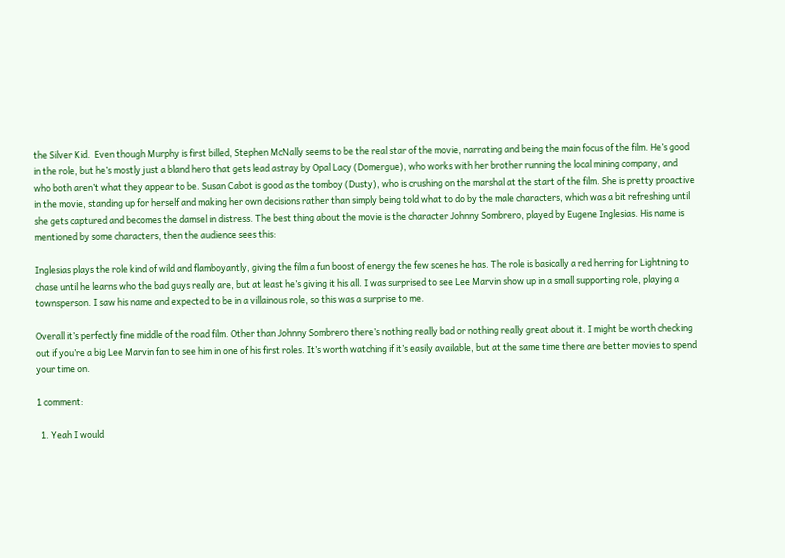the Silver Kid.  Even though Murphy is first billed, Stephen McNally seems to be the real star of the movie, narrating and being the main focus of the film. He’s good in the role, but he’s mostly just a bland hero that gets lead astray by Opal Lacy (Domergue), who works with her brother running the local mining company, and who both aren’t what they appear to be. Susan Cabot is good as the tomboy (Dusty), who is crushing on the marshal at the start of the film. She is pretty proactive in the movie, standing up for herself and making her own decisions rather than simply being told what to do by the male characters, which was a bit refreshing until she gets captured and becomes the damsel in distress. The best thing about the movie is the character Johnny Sombrero, played by Eugene Inglesias. His name is mentioned by some characters, then the audience sees this:

Inglesias plays the role kind of wild and flamboyantly, giving the film a fun boost of energy the few scenes he has. The role is basically a red herring for Lightning to chase until he learns who the bad guys really are, but at least he’s giving it his all. I was surprised to see Lee Marvin show up in a small supporting role, playing a townsperson. I saw his name and expected to be in a villainous role, so this was a surprise to me.

Overall it’s perfectly fine middle of the road film. Other than Johnny Sombrero there’s nothing really bad or nothing really great about it. I might be worth checking out if you’re a big Lee Marvin fan to see him in one of his first roles. It’s worth watching if it’s easily available, but at the same time there are better movies to spend your time on.

1 comment:

  1. Yeah I would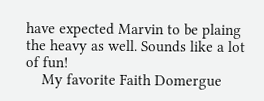have expected Marvin to be plaing the heavy as well. Sounds like a lot of fun!
    My favorite Faith Domergue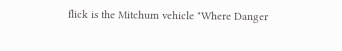flick is the Mitchum vehicle "Where Danger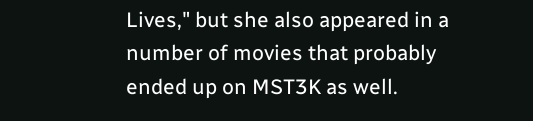Lives," but she also appeared in a number of movies that probably ended up on MST3K as well.